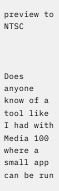preview to NTSC



Does anyone know of a tool like I had with Media 100 where a small app can be run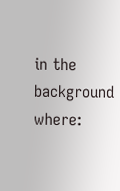in the background where: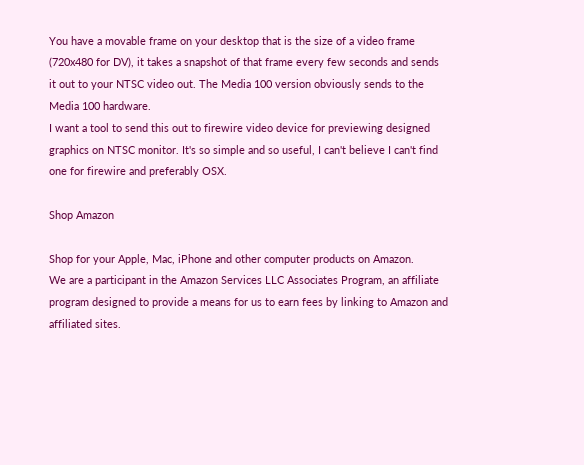You have a movable frame on your desktop that is the size of a video frame (720x480 for DV), it takes a snapshot of that frame every few seconds and sends it out to your NTSC video out. The Media 100 version obviously sends to the Media 100 hardware.
I want a tool to send this out to firewire video device for previewing designed graphics on NTSC monitor. It's so simple and so useful, I can't believe I can't find one for firewire and preferably OSX.

Shop Amazon

Shop for your Apple, Mac, iPhone and other computer products on Amazon.
We are a participant in the Amazon Services LLC Associates Program, an affiliate program designed to provide a means for us to earn fees by linking to Amazon and affiliated sites.